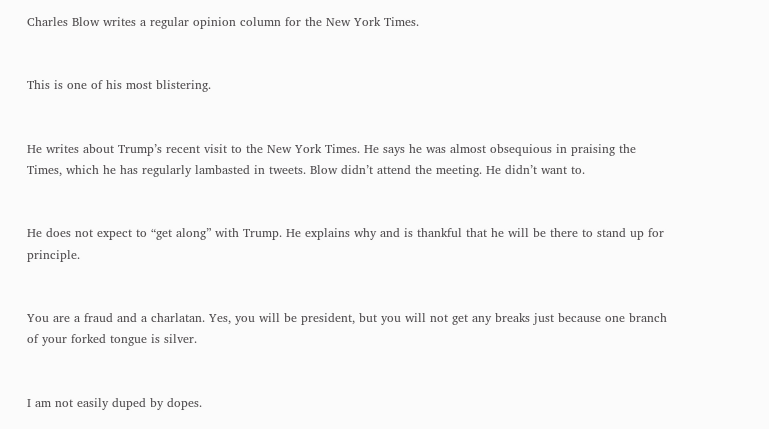Charles Blow writes a regular opinion column for the New York Times.


This is one of his most blistering.


He writes about Trump’s recent visit to the New York Times. He says he was almost obsequious in praising the Times, which he has regularly lambasted in tweets. Blow didn’t attend the meeting. He didn’t want to.


He does not expect to “get along” with Trump. He explains why and is thankful that he will be there to stand up for principle.


You are a fraud and a charlatan. Yes, you will be president, but you will not get any breaks just because one branch of your forked tongue is silver.


I am not easily duped by dopes.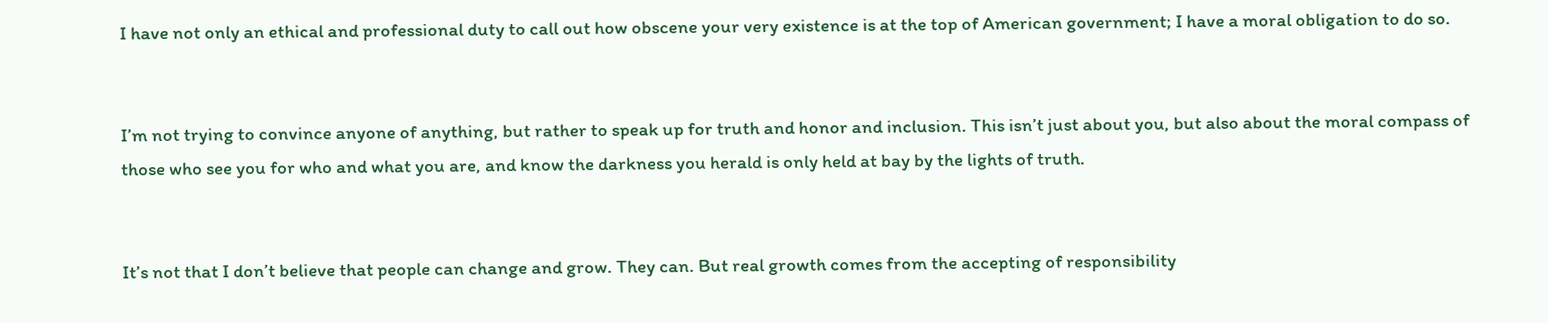I have not only an ethical and professional duty to call out how obscene your very existence is at the top of American government; I have a moral obligation to do so.


I’m not trying to convince anyone of anything, but rather to speak up for truth and honor and inclusion. This isn’t just about you, but also about the moral compass of those who see you for who and what you are, and know the darkness you herald is only held at bay by the lights of truth.


It’s not that I don’t believe that people can change and grow. They can. But real growth comes from the accepting of responsibility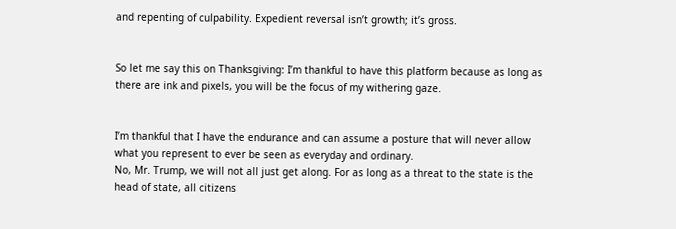and repenting of culpability. Expedient reversal isn’t growth; it’s gross.


So let me say this on Thanksgiving: I’m thankful to have this platform because as long as there are ink and pixels, you will be the focus of my withering gaze.


I’m thankful that I have the endurance and can assume a posture that will never allow what you represent to ever be seen as everyday and ordinary.
No, Mr. Trump, we will not all just get along. For as long as a threat to the state is the head of state, all citizens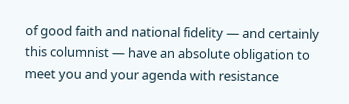of good faith and national fidelity — and certainly this columnist — have an absolute obligation to meet you and your agenda with resistance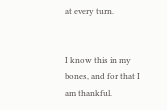at every turn.


I know this in my bones, and for that I am thankful.